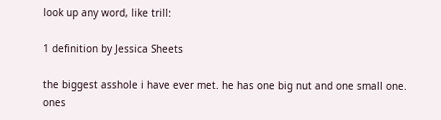look up any word, like trill:

1 definition by Jessica Sheets

the biggest asshole i have ever met. he has one big nut and one small one. ones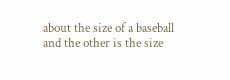about the size of a baseball and the other is the size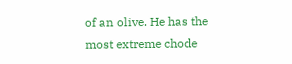of an olive. He has the most extreme chode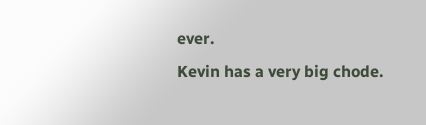ever.
Kevin has a very big chode.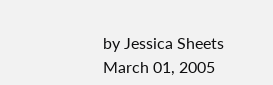by Jessica Sheets March 01, 2005